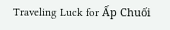Traveling Luck for Ấp Chuối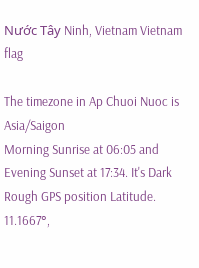Nước Tây Ninh, Vietnam Vietnam flag

The timezone in Ap Chuoi Nuoc is Asia/Saigon
Morning Sunrise at 06:05 and Evening Sunset at 17:34. It's Dark
Rough GPS position Latitude. 11.1667°,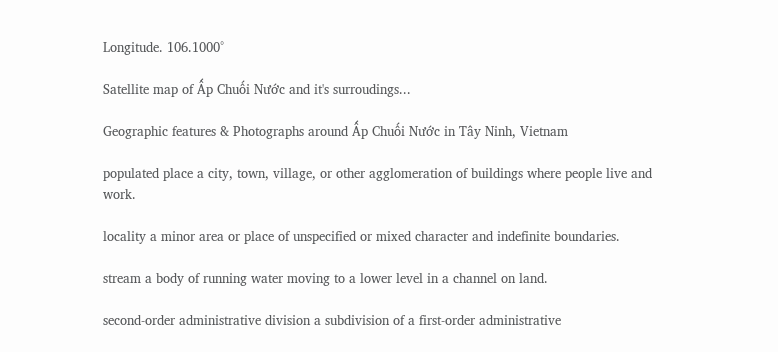Longitude. 106.1000°

Satellite map of Ấp Chuối Nước and it's surroudings...

Geographic features & Photographs around Ấp Chuối Nước in Tây Ninh, Vietnam

populated place a city, town, village, or other agglomeration of buildings where people live and work.

locality a minor area or place of unspecified or mixed character and indefinite boundaries.

stream a body of running water moving to a lower level in a channel on land.

second-order administrative division a subdivision of a first-order administrative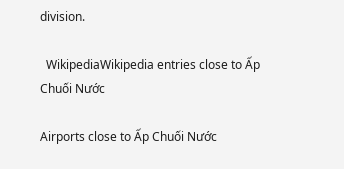division.

  WikipediaWikipedia entries close to Ấp Chuối Nước

Airports close to Ấp Chuối Nước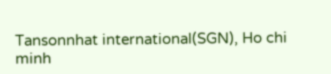Tansonnhat international(SGN), Ho chi minh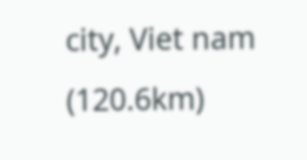city, Viet nam (120.6km)